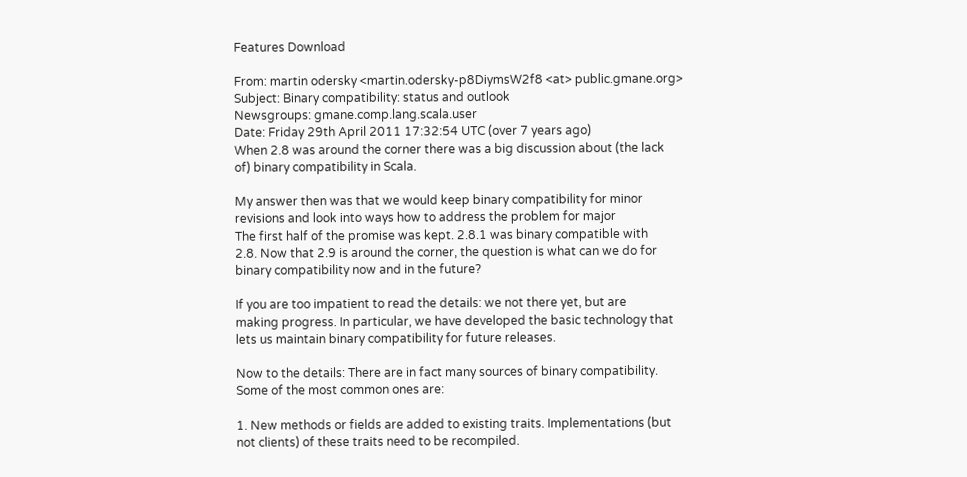Features Download

From: martin odersky <martin.odersky-p8DiymsW2f8 <at> public.gmane.org>
Subject: Binary compatibility: status and outlook
Newsgroups: gmane.comp.lang.scala.user
Date: Friday 29th April 2011 17:32:54 UTC (over 7 years ago)
When 2.8 was around the corner there was a big discussion about (the lack
of) binary compatibility in Scala.

My answer then was that we would keep binary compatibility for minor
revisions and look into ways how to address the problem for major
The first half of the promise was kept. 2.8.1 was binary compatible with
2.8. Now that 2.9 is around the corner, the question is what can we do for
binary compatibility now and in the future?

If you are too impatient to read the details: we not there yet, but are
making progress. In particular, we have developed the basic technology that
lets us maintain binary compatibility for future releases.

Now to the details: There are in fact many sources of binary compatibility.
Some of the most common ones are:

1. New methods or fields are added to existing traits. Implementations (but
not clients) of these traits need to be recompiled.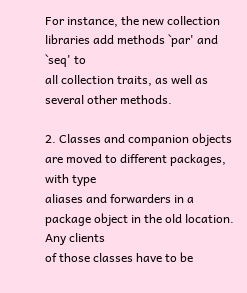For instance, the new collection libraries add methods `par' and `seq' to
all collection traits, as well as several other methods.

2. Classes and companion objects are moved to different packages, with type
aliases and forwarders in a package object in the old location. Any clients
of those classes have to be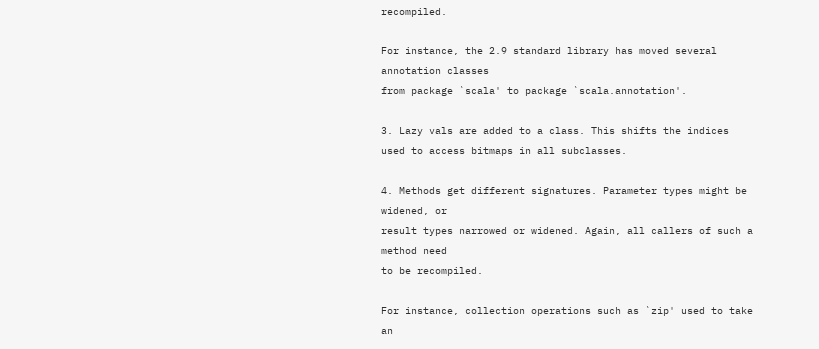recompiled.

For instance, the 2.9 standard library has moved several annotation classes
from package `scala' to package `scala.annotation'.

3. Lazy vals are added to a class. This shifts the indices
used to access bitmaps in all subclasses.

4. Methods get different signatures. Parameter types might be widened, or
result types narrowed or widened. Again, all callers of such a method need
to be recompiled.

For instance, collection operations such as `zip' used to take an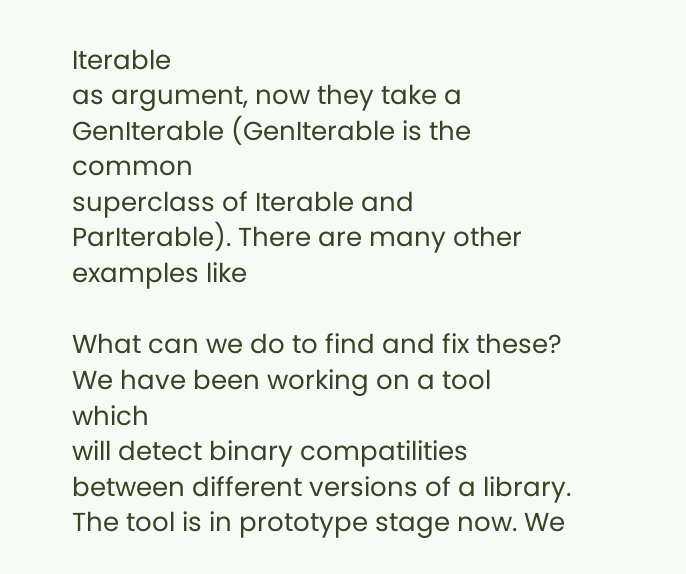Iterable
as argument, now they take a GenIterable (GenIterable is the common
superclass of Iterable and ParIterable). There are many other examples like

What can we do to find and fix these? We have been working on a tool which
will detect binary compatilities between different versions of a library.
The tool is in prototype stage now. We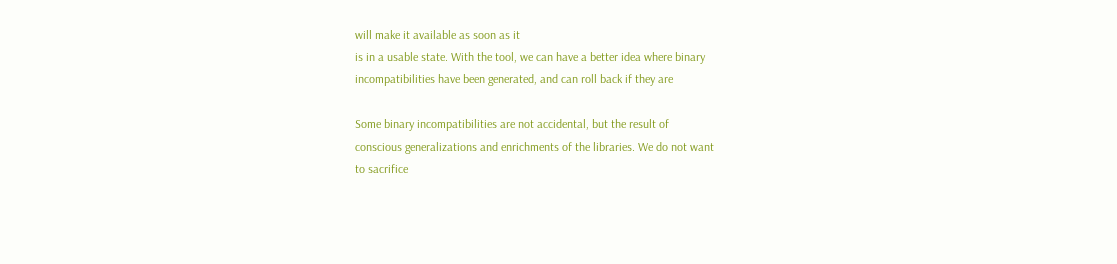will make it available as soon as it
is in a usable state. With the tool, we can have a better idea where binary
incompatibilities have been generated, and can roll back if they are

Some binary incompatibilities are not accidental, but the result of
conscious generalizations and enrichments of the libraries. We do not want
to sacrifice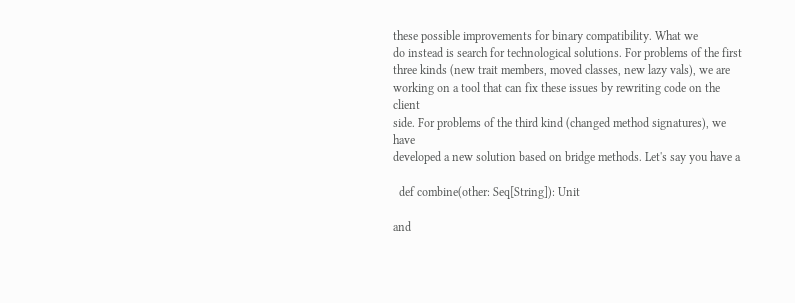these possible improvements for binary compatibility. What we
do instead is search for technological solutions. For problems of the first
three kinds (new trait members, moved classes, new lazy vals), we are
working on a tool that can fix these issues by rewriting code on the client
side. For problems of the third kind (changed method signatures), we have
developed a new solution based on bridge methods. Let's say you have a

  def combine(other: Seq[String]): Unit

and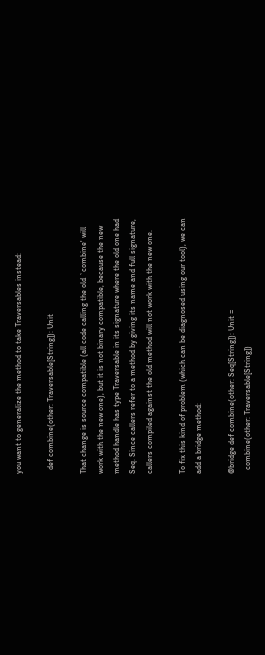you want to generalize the method to take Traversables instead:

  def combine(other: Traversable[String]): Unit

That change is source compatible (all code calling the old `combine' will
work with the new one), but it is not binary compatible, because the new
method handle has type Traversable in its signature where the old one had
Seq. Since callers refer to a method by giving its name and full signature,
callers compiled against the old method will not work with the new one.

To fix this kind of problem (which can be diagnosed using our tool), we can
add a bridge method:

@bridge def combine(other: Seq[String]): Unit =
  combine(other: Traversable[String])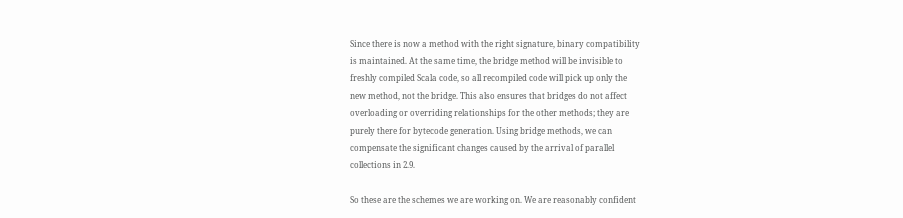Since there is now a method with the right signature, binary compatibility
is maintained. At the same time, the bridge method will be invisible to
freshly compiled Scala code, so all recompiled code will pick up only the
new method, not the bridge. This also ensures that bridges do not affect
overloading or overriding relationships for the other methods; they are
purely there for bytecode generation. Using bridge methods, we can
compensate the significant changes caused by the arrival of parallel
collections in 2.9.

So these are the schemes we are working on. We are reasonably confident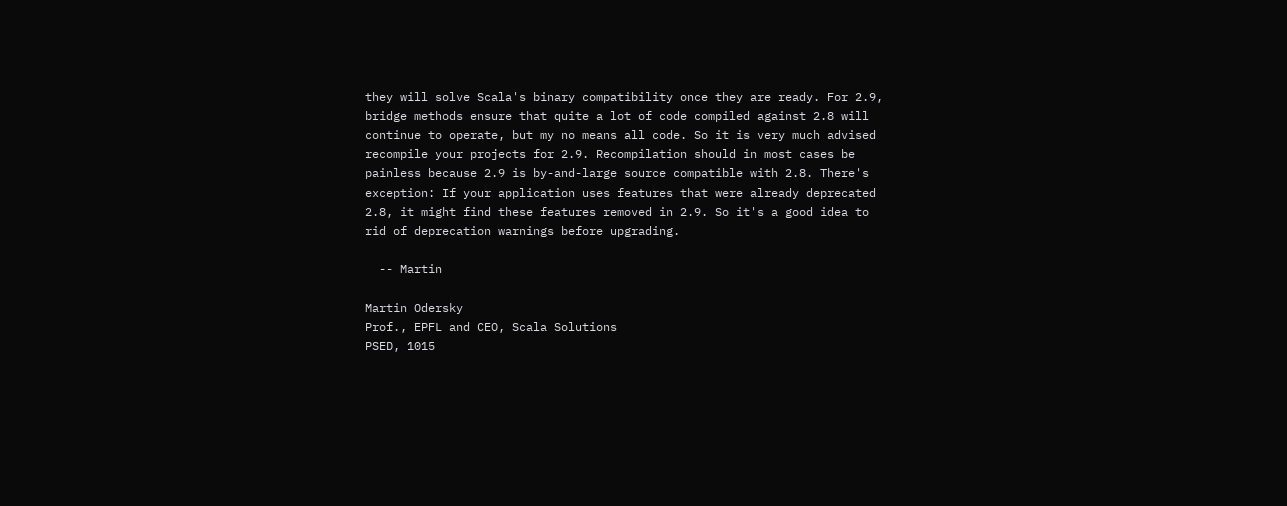they will solve Scala's binary compatibility once they are ready. For 2.9,
bridge methods ensure that quite a lot of code compiled against 2.8 will
continue to operate, but my no means all code. So it is very much advised
recompile your projects for 2.9. Recompilation should in most cases be
painless because 2.9 is by-and-large source compatible with 2.8. There's
exception: If your application uses features that were already deprecated
2.8, it might find these features removed in 2.9. So it's a good idea to
rid of deprecation warnings before upgrading.

  -- Martin

Martin Odersky
Prof., EPFL and CEO, Scala Solutions
PSED, 1015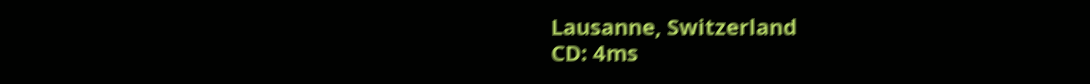Lausanne, Switzerland
CD: 4ms